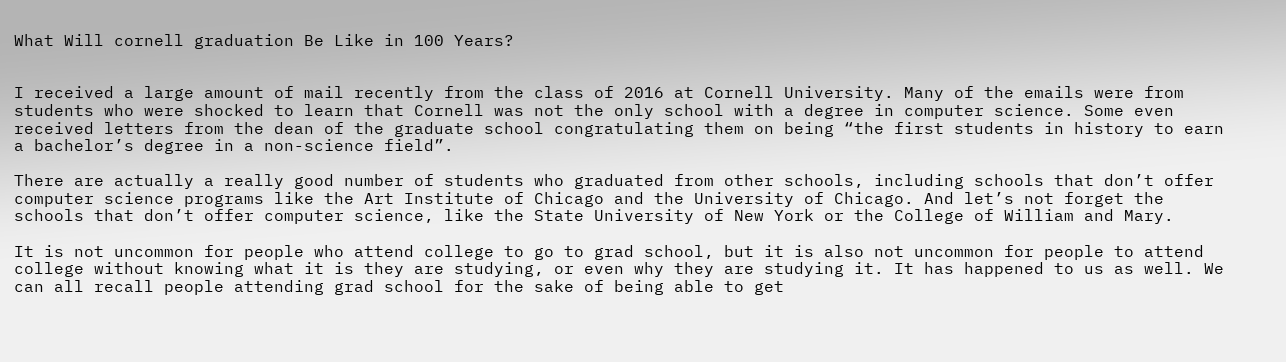What Will cornell graduation Be Like in 100 Years?


I received a large amount of mail recently from the class of 2016 at Cornell University. Many of the emails were from students who were shocked to learn that Cornell was not the only school with a degree in computer science. Some even received letters from the dean of the graduate school congratulating them on being “the first students in history to earn a bachelor’s degree in a non-science field”.

There are actually a really good number of students who graduated from other schools, including schools that don’t offer computer science programs like the Art Institute of Chicago and the University of Chicago. And let’s not forget the schools that don’t offer computer science, like the State University of New York or the College of William and Mary.

It is not uncommon for people who attend college to go to grad school, but it is also not uncommon for people to attend college without knowing what it is they are studying, or even why they are studying it. It has happened to us as well. We can all recall people attending grad school for the sake of being able to get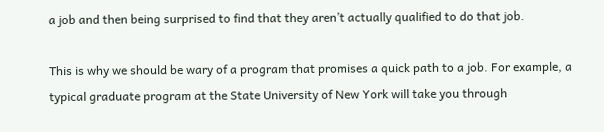a job and then being surprised to find that they aren’t actually qualified to do that job.

This is why we should be wary of a program that promises a quick path to a job. For example, a typical graduate program at the State University of New York will take you through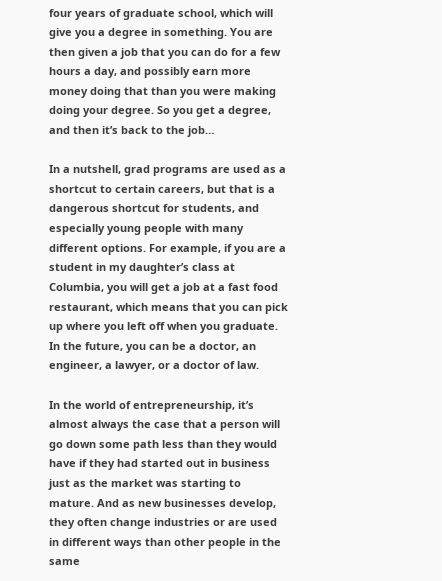four years of graduate school, which will give you a degree in something. You are then given a job that you can do for a few hours a day, and possibly earn more money doing that than you were making doing your degree. So you get a degree, and then it’s back to the job…

In a nutshell, grad programs are used as a shortcut to certain careers, but that is a dangerous shortcut for students, and especially young people with many different options. For example, if you are a student in my daughter’s class at Columbia, you will get a job at a fast food restaurant, which means that you can pick up where you left off when you graduate. In the future, you can be a doctor, an engineer, a lawyer, or a doctor of law.

In the world of entrepreneurship, it’s almost always the case that a person will go down some path less than they would have if they had started out in business just as the market was starting to mature. And as new businesses develop, they often change industries or are used in different ways than other people in the same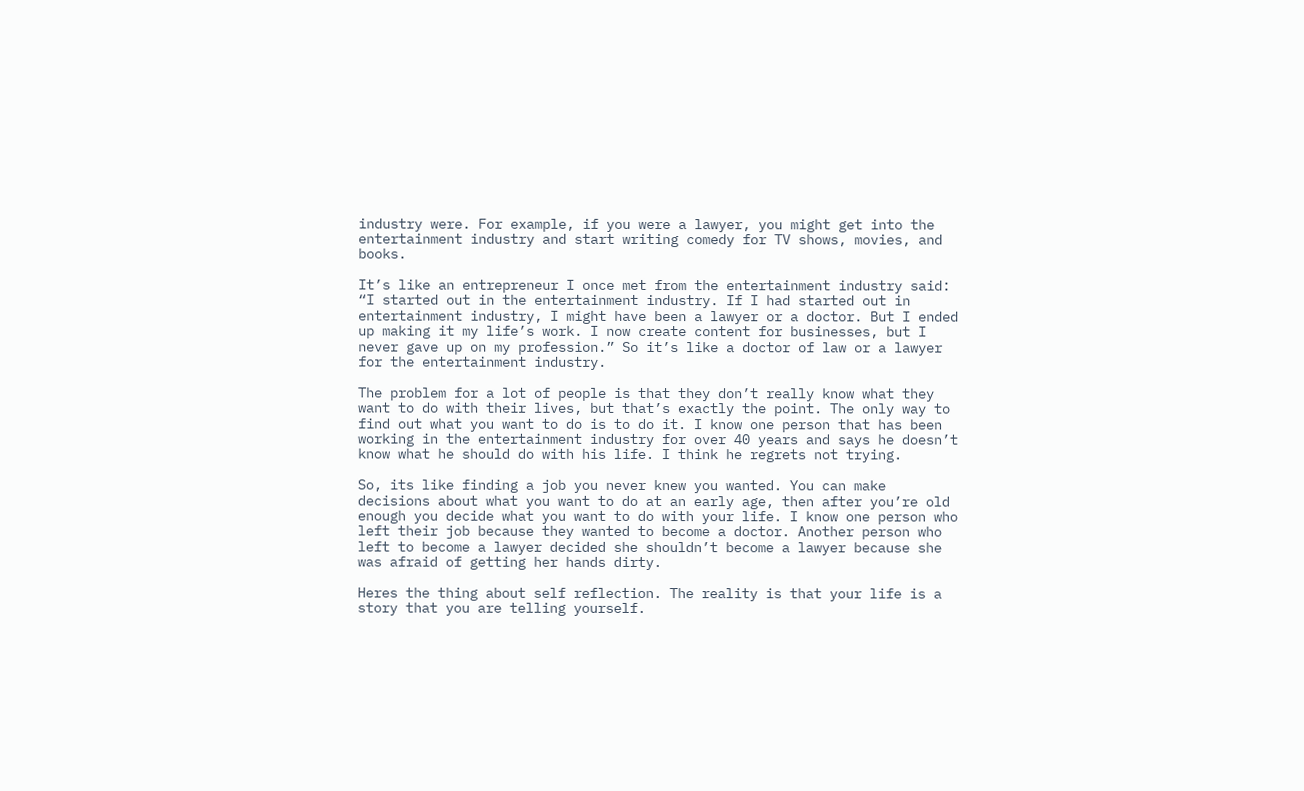industry were. For example, if you were a lawyer, you might get into the entertainment industry and start writing comedy for TV shows, movies, and books.

It’s like an entrepreneur I once met from the entertainment industry said: “I started out in the entertainment industry. If I had started out in entertainment industry, I might have been a lawyer or a doctor. But I ended up making it my life’s work. I now create content for businesses, but I never gave up on my profession.” So it’s like a doctor of law or a lawyer for the entertainment industry.

The problem for a lot of people is that they don’t really know what they want to do with their lives, but that’s exactly the point. The only way to find out what you want to do is to do it. I know one person that has been working in the entertainment industry for over 40 years and says he doesn’t know what he should do with his life. I think he regrets not trying.

So, its like finding a job you never knew you wanted. You can make decisions about what you want to do at an early age, then after you’re old enough you decide what you want to do with your life. I know one person who left their job because they wanted to become a doctor. Another person who left to become a lawyer decided she shouldn’t become a lawyer because she was afraid of getting her hands dirty.

Heres the thing about self reflection. The reality is that your life is a story that you are telling yourself.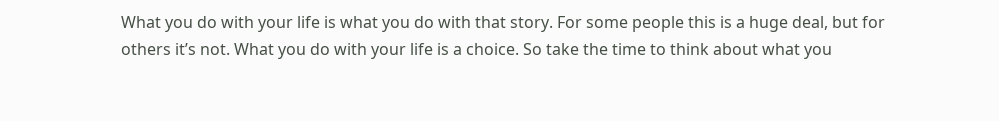What you do with your life is what you do with that story. For some people this is a huge deal, but for others it’s not. What you do with your life is a choice. So take the time to think about what you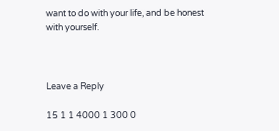want to do with your life, and be honest with yourself.



Leave a Reply

15 1 1 4000 1 300 0